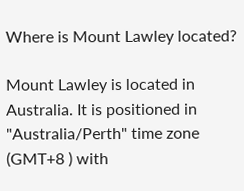Where is Mount Lawley located?

Mount Lawley is located in Australia. It is positioned in "Australia/Perth" time zone (GMT+8 ) with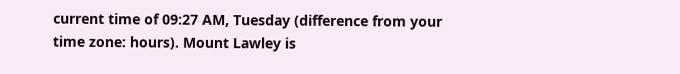current time of 09:27 AM, Tuesday (difference from your time zone: hours). Mount Lawley is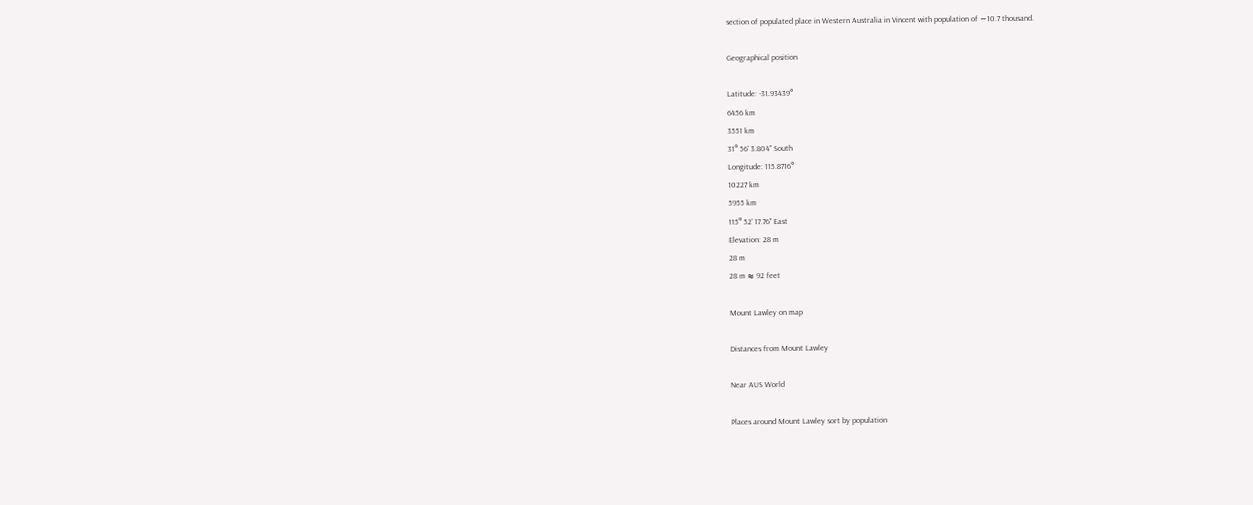section of populated place in Western Australia in Vincent with population of ∼10.7 thousand.

Geographical position

Latitude: -31.93439°
6456 km
3551 km
31° 56' 3.804" South
Longitude: 115.8716°
10227 km
5955 km
115° 52' 17.76" East
Elevation: 28 m
28 m
28 m ≈ 92 feet

Mount Lawley on map

Distances from Mount Lawley

Near AUS World

Places around Mount Lawley sort by population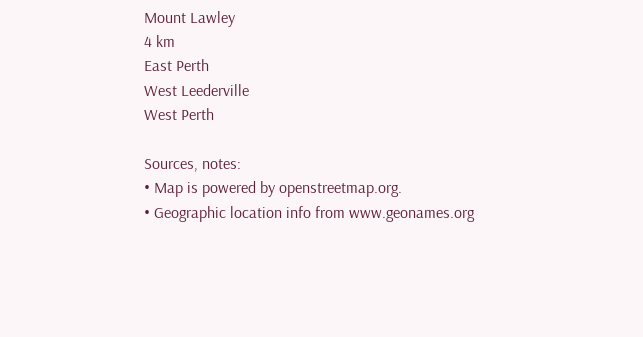Mount Lawley
4 km
East Perth
West Leederville
West Perth

Sources, notes:
• Map is powered by openstreetmap.org.
• Geographic location info from www.geonames.org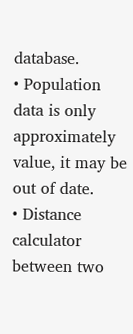database.
• Population data is only approximately value, it may be out of date.
• Distance calculator between two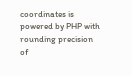coordinates is powered by PHP with rounding precision of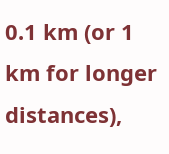0.1 km (or 1 km for longer distances),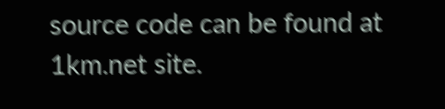source code can be found at 1km.net site.